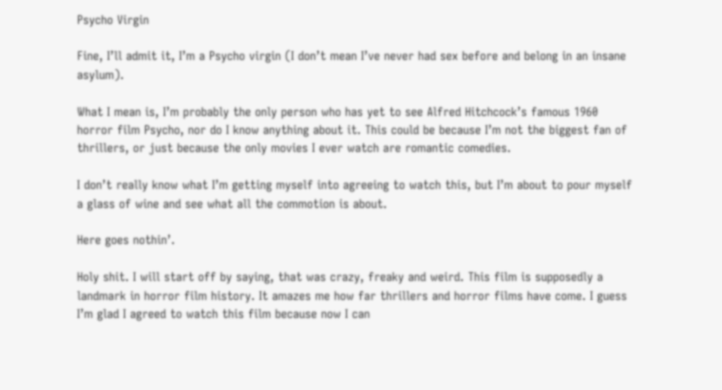Psycho Virgin

Fine, I’ll admit it, I’m a Psycho virgin (I don’t mean I’ve never had sex before and belong in an insane asylum).

What I mean is, I’m probably the only person who has yet to see Alfred Hitchcock’s famous 1960 horror film Psycho, nor do I know anything about it. This could be because I’m not the biggest fan of thrillers, or just because the only movies I ever watch are romantic comedies.

I don’t really know what I’m getting myself into agreeing to watch this, but I’m about to pour myself a glass of wine and see what all the commotion is about.

Here goes nothin’.

Holy shit. I will start off by saying, that was crazy, freaky and weird. This film is supposedly a landmark in horror film history. It amazes me how far thrillers and horror films have come. I guess I’m glad I agreed to watch this film because now I can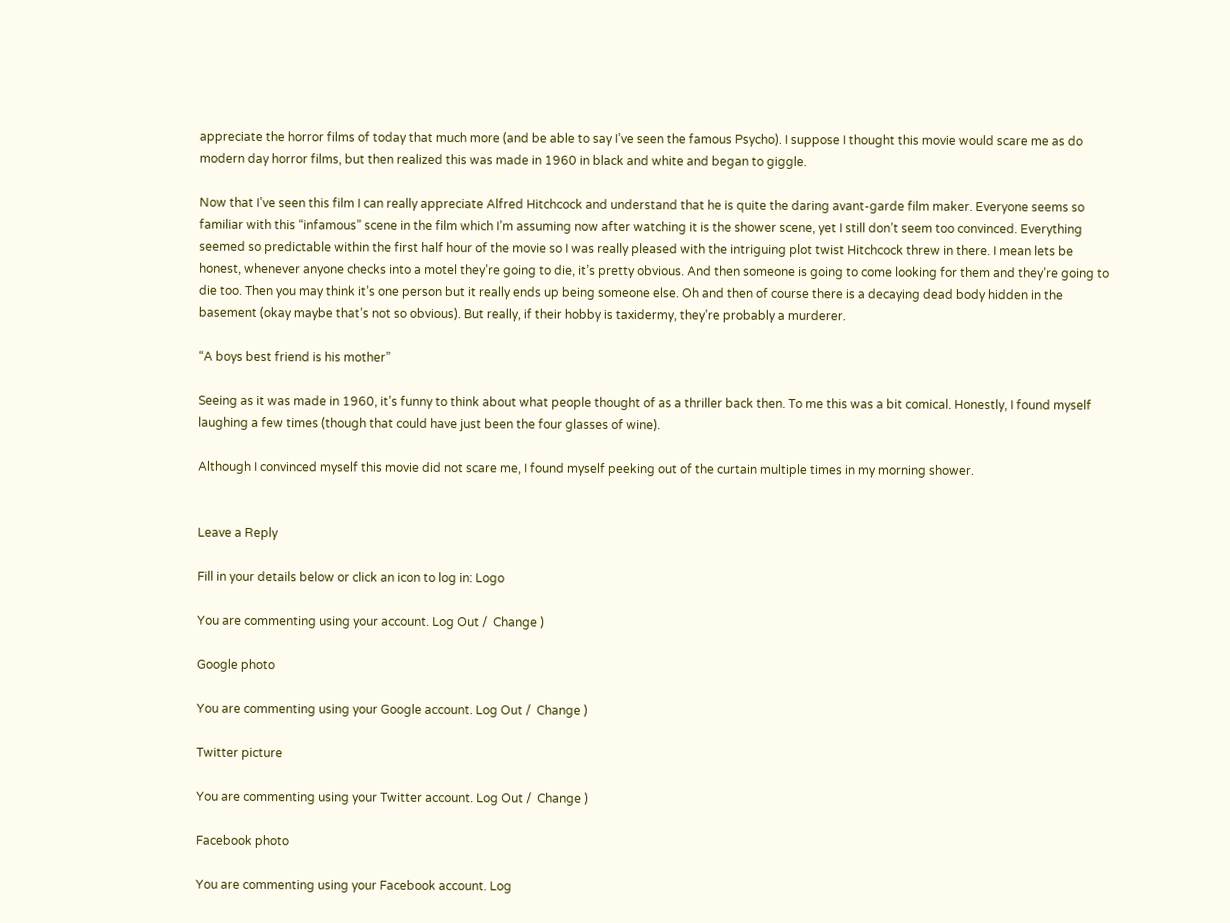appreciate the horror films of today that much more (and be able to say I’ve seen the famous Psycho). I suppose I thought this movie would scare me as do modern day horror films, but then realized this was made in 1960 in black and white and began to giggle.

Now that I’ve seen this film I can really appreciate Alfred Hitchcock and understand that he is quite the daring avant-garde film maker. Everyone seems so familiar with this “infamous” scene in the film which I’m assuming now after watching it is the shower scene, yet I still don’t seem too convinced. Everything seemed so predictable within the first half hour of the movie so I was really pleased with the intriguing plot twist Hitchcock threw in there. I mean lets be honest, whenever anyone checks into a motel they’re going to die, it’s pretty obvious. And then someone is going to come looking for them and they’re going to die too. Then you may think it’s one person but it really ends up being someone else. Oh and then of course there is a decaying dead body hidden in the basement (okay maybe that’s not so obvious). But really, if their hobby is taxidermy, they’re probably a murderer.

“A boys best friend is his mother”

Seeing as it was made in 1960, it’s funny to think about what people thought of as a thriller back then. To me this was a bit comical. Honestly, I found myself laughing a few times (though that could have just been the four glasses of wine).

Although I convinced myself this movie did not scare me, I found myself peeking out of the curtain multiple times in my morning shower.


Leave a Reply

Fill in your details below or click an icon to log in: Logo

You are commenting using your account. Log Out /  Change )

Google photo

You are commenting using your Google account. Log Out /  Change )

Twitter picture

You are commenting using your Twitter account. Log Out /  Change )

Facebook photo

You are commenting using your Facebook account. Log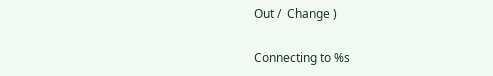Out /  Change )

Connecting to %s